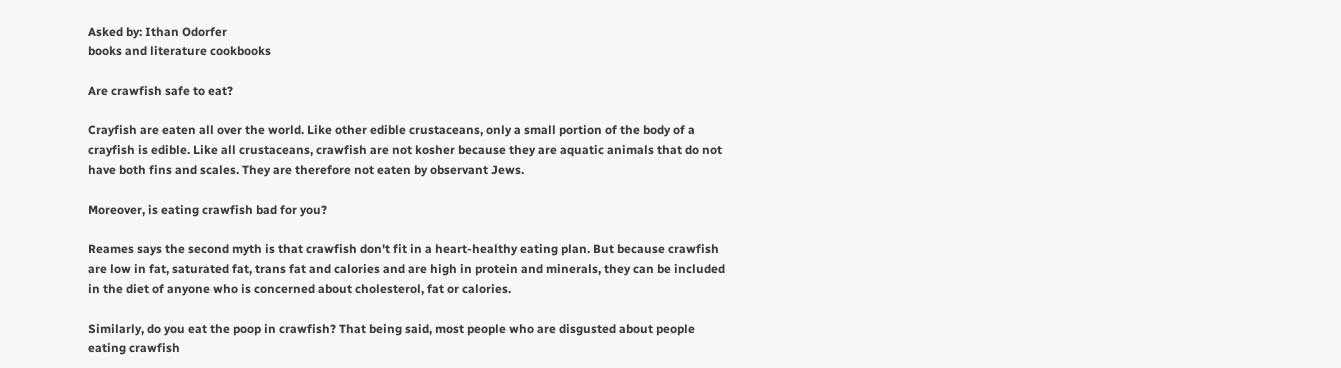Asked by: Ithan Odorfer
books and literature cookbooks

Are crawfish safe to eat?

Crayfish are eaten all over the world. Like other edible crustaceans, only a small portion of the body of a crayfish is edible. Like all crustaceans, crawfish are not kosher because they are aquatic animals that do not have both fins and scales. They are therefore not eaten by observant Jews.

Moreover, is eating crawfish bad for you?

Reames says the second myth is that crawfish don't fit in a heart-healthy eating plan. But because crawfish are low in fat, saturated fat, trans fat and calories and are high in protein and minerals, they can be included in the diet of anyone who is concerned about cholesterol, fat or calories.

Similarly, do you eat the poop in crawfish? That being said, most people who are disgusted about people eating crawfish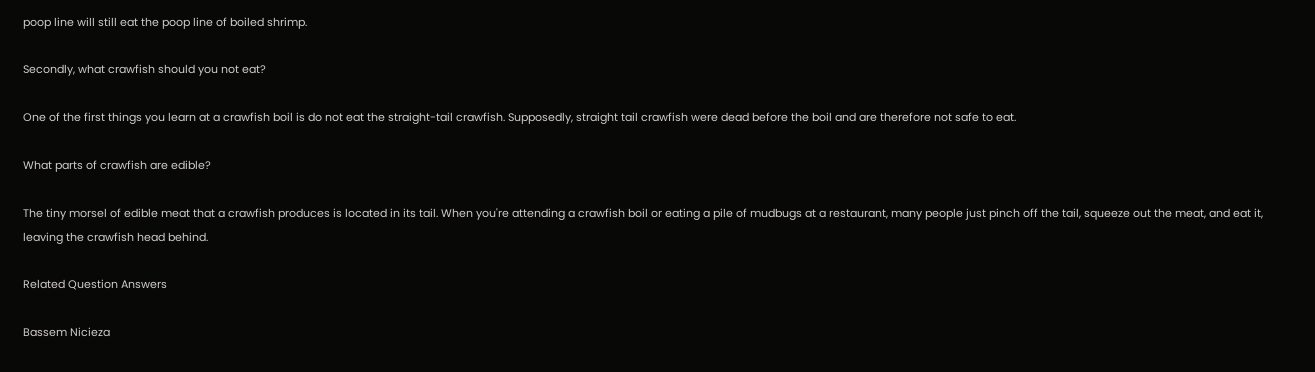poop line will still eat the poop line of boiled shrimp.

Secondly, what crawfish should you not eat?

One of the first things you learn at a crawfish boil is do not eat the straight-tail crawfish. Supposedly, straight tail crawfish were dead before the boil and are therefore not safe to eat.

What parts of crawfish are edible?

The tiny morsel of edible meat that a crawfish produces is located in its tail. When you're attending a crawfish boil or eating a pile of mudbugs at a restaurant, many people just pinch off the tail, squeeze out the meat, and eat it, leaving the crawfish head behind.

Related Question Answers

Bassem Nicieza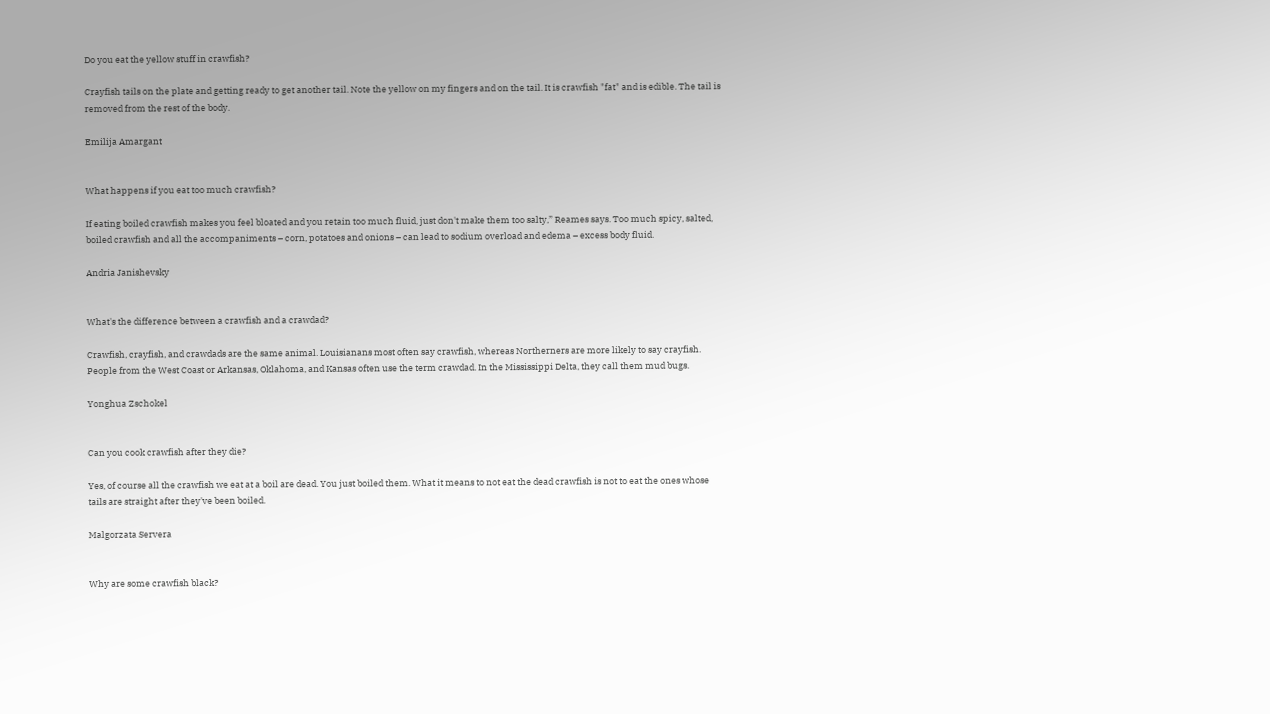Do you eat the yellow stuff in crawfish?

Crayfish tails on the plate and getting ready to get another tail. Note the yellow on my fingers and on the tail. It is crawfish "fat" and is edible. The tail is removed from the rest of the body.

Emilija Amargant


What happens if you eat too much crawfish?

If eating boiled crawfish makes you feel bloated and you retain too much fluid, just don't make them too salty,” Reames says. Too much spicy, salted, boiled crawfish and all the accompaniments – corn, potatoes and onions – can lead to sodium overload and edema – excess body fluid.

Andria Janishevsky


What's the difference between a crawfish and a crawdad?

Crawfish, crayfish, and crawdads are the same animal. Louisianans most often say crawfish, whereas Northerners are more likely to say crayfish. People from the West Coast or Arkansas, Oklahoma, and Kansas often use the term crawdad. In the Mississippi Delta, they call them mud bugs.

Yonghua Zschokel


Can you cook crawfish after they die?

Yes, of course all the crawfish we eat at a boil are dead. You just boiled them. What it means to not eat the dead crawfish is not to eat the ones whose tails are straight after they've been boiled.

Malgorzata Servera


Why are some crawfish black?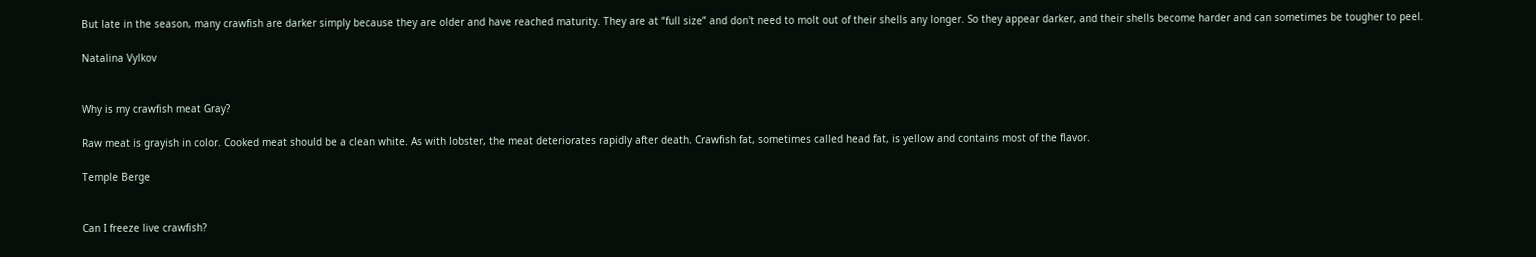But late in the season, many crawfish are darker simply because they are older and have reached maturity. They are at “full size” and don't need to molt out of their shells any longer. So they appear darker, and their shells become harder and can sometimes be tougher to peel.

Natalina Vylkov


Why is my crawfish meat Gray?

Raw meat is grayish in color. Cooked meat should be a clean white. As with lobster, the meat deteriorates rapidly after death. Crawfish fat, sometimes called head fat, is yellow and contains most of the flavor.

Temple Berge


Can I freeze live crawfish?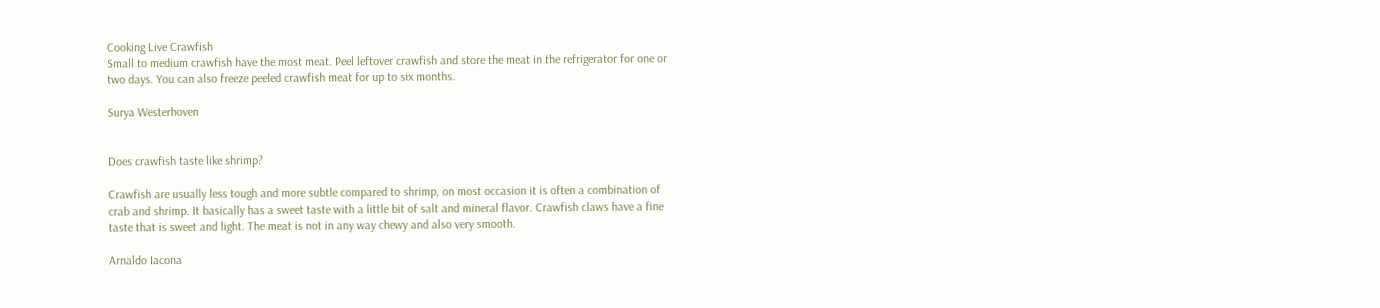Cooking Live Crawfish
Small to medium crawfish have the most meat. Peel leftover crawfish and store the meat in the refrigerator for one or two days. You can also freeze peeled crawfish meat for up to six months.

Surya Westerhoven


Does crawfish taste like shrimp?

Crawfish are usually less tough and more subtle compared to shrimp, on most occasion it is often a combination of crab and shrimp. It basically has a sweet taste with a little bit of salt and mineral flavor. Crawfish claws have a fine taste that is sweet and light. The meat is not in any way chewy and also very smooth.

Arnaldo Iacona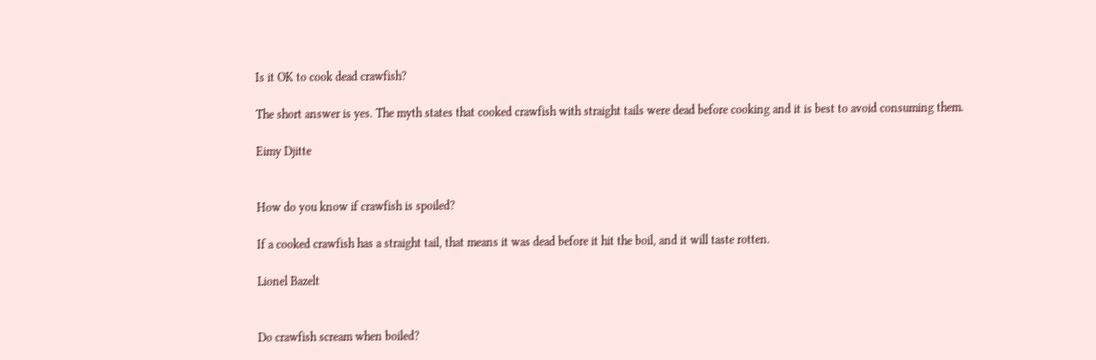Is it OK to cook dead crawfish?

The short answer is yes. The myth states that cooked crawfish with straight tails were dead before cooking and it is best to avoid consuming them.

Eimy Djitte


How do you know if crawfish is spoiled?

If a cooked crawfish has a straight tail, that means it was dead before it hit the boil, and it will taste rotten.

Lionel Bazelt


Do crawfish scream when boiled?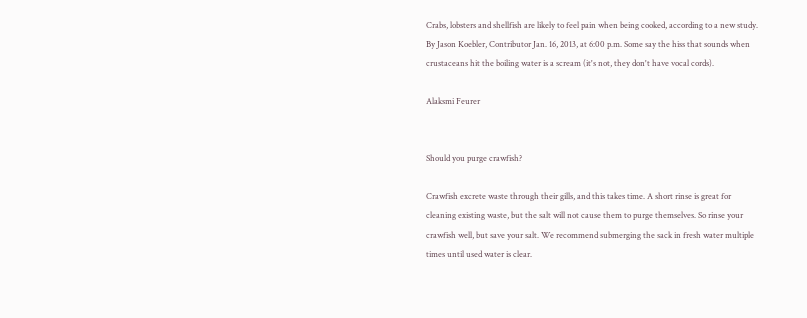Crabs, lobsters and shellfish are likely to feel pain when being cooked, according to a new study. By Jason Koebler, Contributor Jan. 16, 2013, at 6:00 p.m. Some say the hiss that sounds when crustaceans hit the boiling water is a scream (it's not, they don't have vocal cords).

Alaksmi Feurer


Should you purge crawfish?

Crawfish excrete waste through their gills, and this takes time. A short rinse is great for cleaning existing waste, but the salt will not cause them to purge themselves. So rinse your crawfish well, but save your salt. We recommend submerging the sack in fresh water multiple times until used water is clear.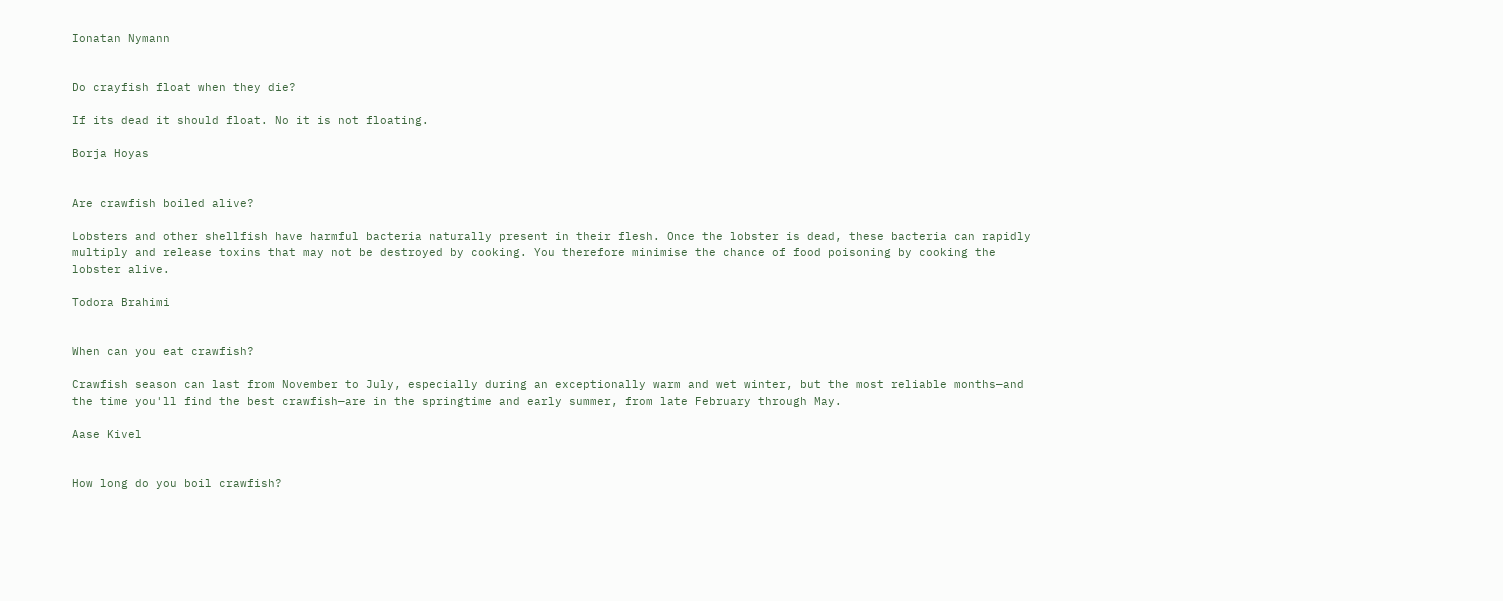Ionatan Nymann


Do crayfish float when they die?

If its dead it should float. No it is not floating.

Borja Hoyas


Are crawfish boiled alive?

Lobsters and other shellfish have harmful bacteria naturally present in their flesh. Once the lobster is dead, these bacteria can rapidly multiply and release toxins that may not be destroyed by cooking. You therefore minimise the chance of food poisoning by cooking the lobster alive.

Todora Brahimi


When can you eat crawfish?

Crawfish season can last from November to July, especially during an exceptionally warm and wet winter, but the most reliable months—and the time you'll find the best crawfish—are in the springtime and early summer, from late February through May.

Aase Kivel


How long do you boil crawfish?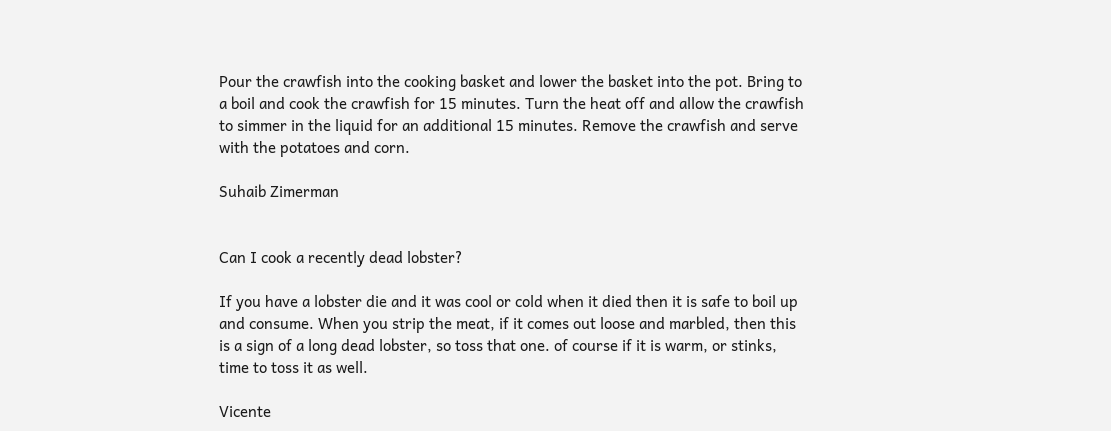Pour the crawfish into the cooking basket and lower the basket into the pot. Bring to a boil and cook the crawfish for 15 minutes. Turn the heat off and allow the crawfish to simmer in the liquid for an additional 15 minutes. Remove the crawfish and serve with the potatoes and corn.

Suhaib Zimerman


Can I cook a recently dead lobster?

If you have a lobster die and it was cool or cold when it died then it is safe to boil up and consume. When you strip the meat, if it comes out loose and marbled, then this is a sign of a long dead lobster, so toss that one. of course if it is warm, or stinks, time to toss it as well.

Vicente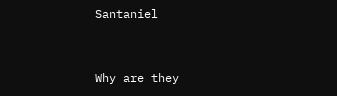Santaniel


Why are they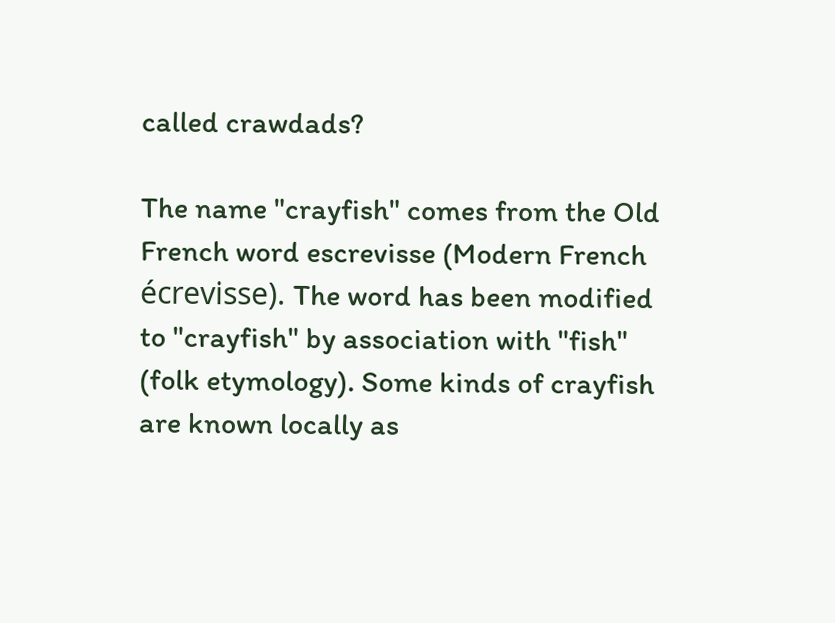called crawdads?

The name "crayfish" comes from the Old French word escrevisse (Modern French écrevisse). The word has been modified to "crayfish" by association with "fish" (folk etymology). Some kinds of crayfish are known locally as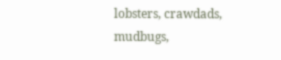lobsters, crawdads, mudbugs,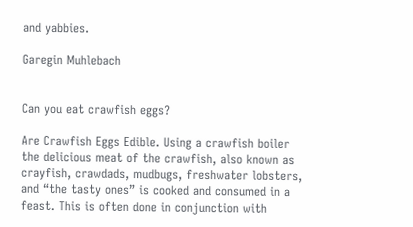and yabbies.

Garegin Muhlebach


Can you eat crawfish eggs?

Are Crawfish Eggs Edible. Using a crawfish boiler the delicious meat of the crawfish, also known as crayfish, crawdads, mudbugs, freshwater lobsters, and “the tasty ones” is cooked and consumed in a feast. This is often done in conjunction with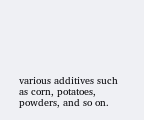various additives such as corn, potatoes, powders, and so on.